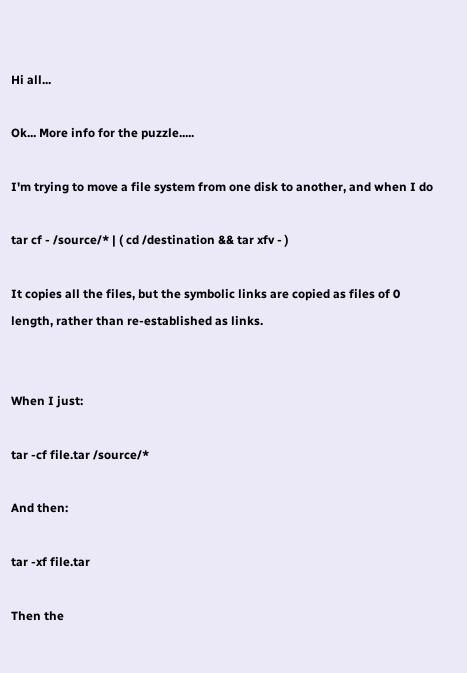Hi all...

Ok... More info for the puzzle.....

I'm trying to move a file system from one disk to another, and when I do

tar cf - /source/* | ( cd /destination && tar xfv - )

It copies all the files, but the symbolic links are copied as files of 0
length, rather than re-established as links.


When I just:

tar -cf file.tar /source/*

And then:

tar -xf file.tar

Then the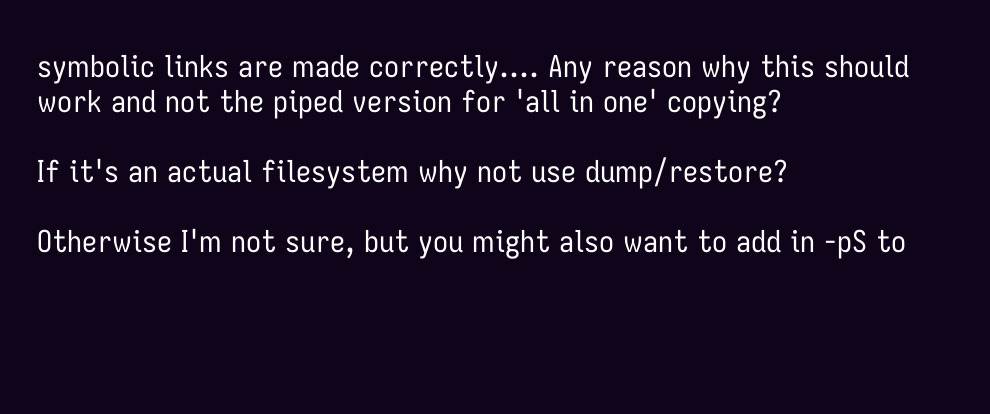symbolic links are made correctly.... Any reason why this should
work and not the piped version for 'all in one' copying?

If it's an actual filesystem why not use dump/restore?

Otherwise I'm not sure, but you might also want to add in -pS to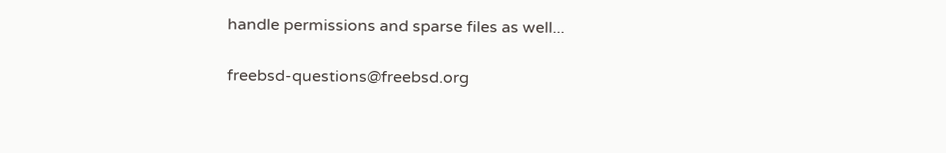handle permissions and sparse files as well...

freebsd-questions@freebsd.org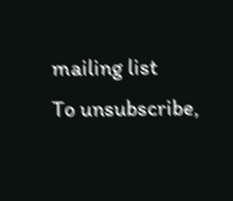mailing list
To unsubscribe,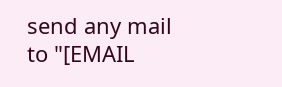send any mail to "[EMAIL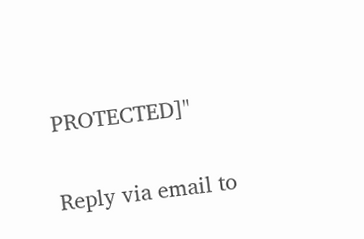PROTECTED]"

Reply via email to